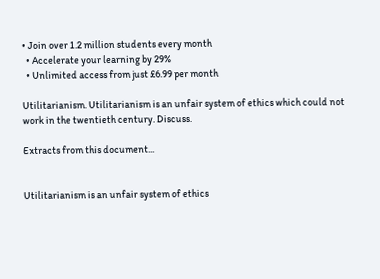• Join over 1.2 million students every month
  • Accelerate your learning by 29%
  • Unlimited access from just £6.99 per month

Utilitarianism. Utilitarianism is an unfair system of ethics which could not work in the twentieth century. Discuss.

Extracts from this document...


Utilitarianism is an unfair system of ethics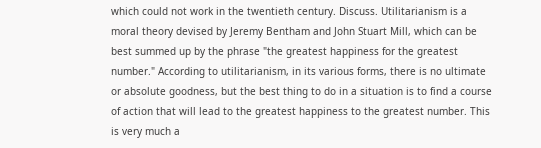which could not work in the twentieth century. Discuss. Utilitarianism is a moral theory devised by Jeremy Bentham and John Stuart Mill, which can be best summed up by the phrase "the greatest happiness for the greatest number." According to utilitarianism, in its various forms, there is no ultimate or absolute goodness, but the best thing to do in a situation is to find a course of action that will lead to the greatest happiness to the greatest number. This is very much a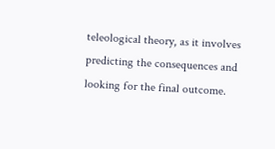teleological theory, as it involves predicting the consequences and looking for the final outcome.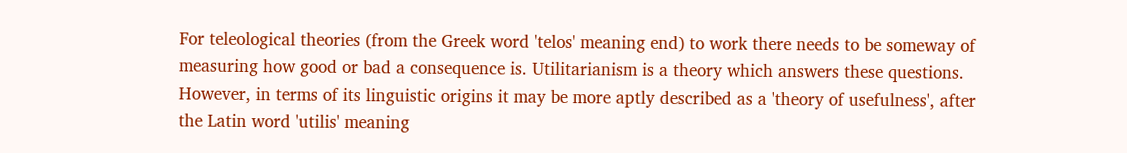For teleological theories (from the Greek word 'telos' meaning end) to work there needs to be someway of measuring how good or bad a consequence is. Utilitarianism is a theory which answers these questions. However, in terms of its linguistic origins it may be more aptly described as a 'theory of usefulness', after the Latin word 'utilis' meaning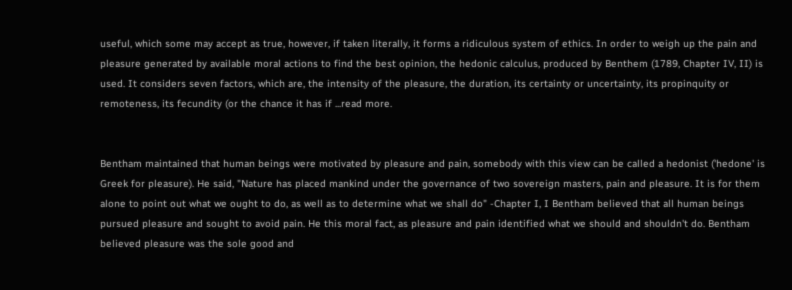useful, which some may accept as true, however, if taken literally, it forms a ridiculous system of ethics. In order to weigh up the pain and pleasure generated by available moral actions to find the best opinion, the hedonic calculus, produced by Benthem (1789, Chapter IV, II) is used. It considers seven factors, which are, the intensity of the pleasure, the duration, its certainty or uncertainty, its propinquity or remoteness, its fecundity (or the chance it has if ...read more.


Bentham maintained that human beings were motivated by pleasure and pain, somebody with this view can be called a hedonist ('hedone' is Greek for pleasure). He said, "Nature has placed mankind under the governance of two sovereign masters, pain and pleasure. It is for them alone to point out what we ought to do, as well as to determine what we shall do" -Chapter I, I Bentham believed that all human beings pursued pleasure and sought to avoid pain. He this moral fact, as pleasure and pain identified what we should and shouldn't do. Bentham believed pleasure was the sole good and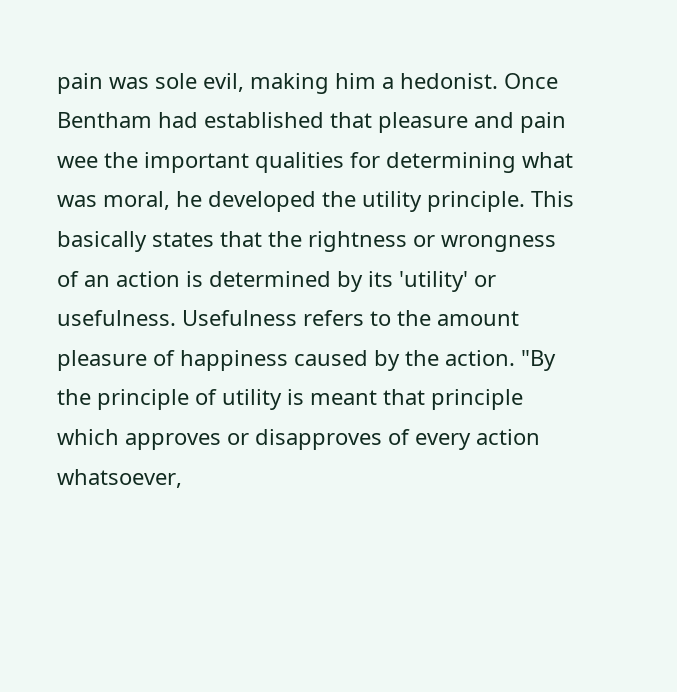pain was sole evil, making him a hedonist. Once Bentham had established that pleasure and pain wee the important qualities for determining what was moral, he developed the utility principle. This basically states that the rightness or wrongness of an action is determined by its 'utility' or usefulness. Usefulness refers to the amount pleasure of happiness caused by the action. "By the principle of utility is meant that principle which approves or disapproves of every action whatsoever,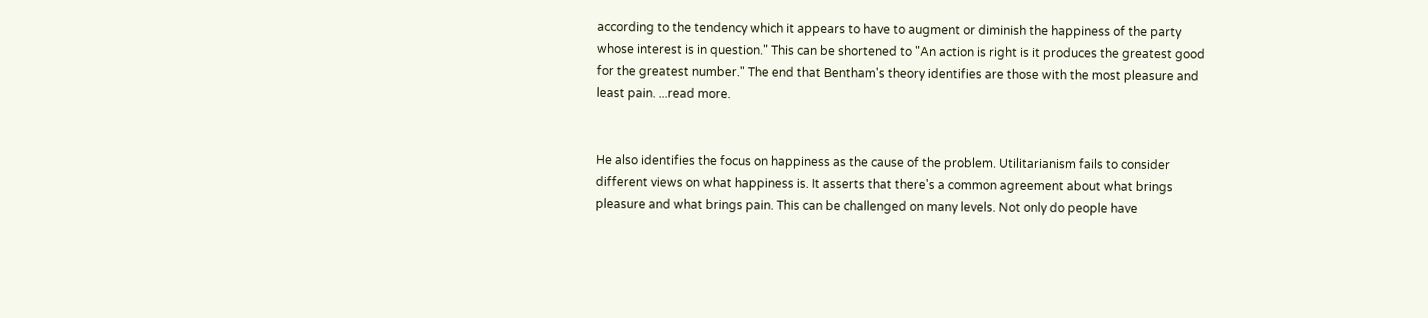according to the tendency which it appears to have to augment or diminish the happiness of the party whose interest is in question." This can be shortened to "An action is right is it produces the greatest good for the greatest number." The end that Bentham's theory identifies are those with the most pleasure and least pain. ...read more.


He also identifies the focus on happiness as the cause of the problem. Utilitarianism fails to consider different views on what happiness is. It asserts that there's a common agreement about what brings pleasure and what brings pain. This can be challenged on many levels. Not only do people have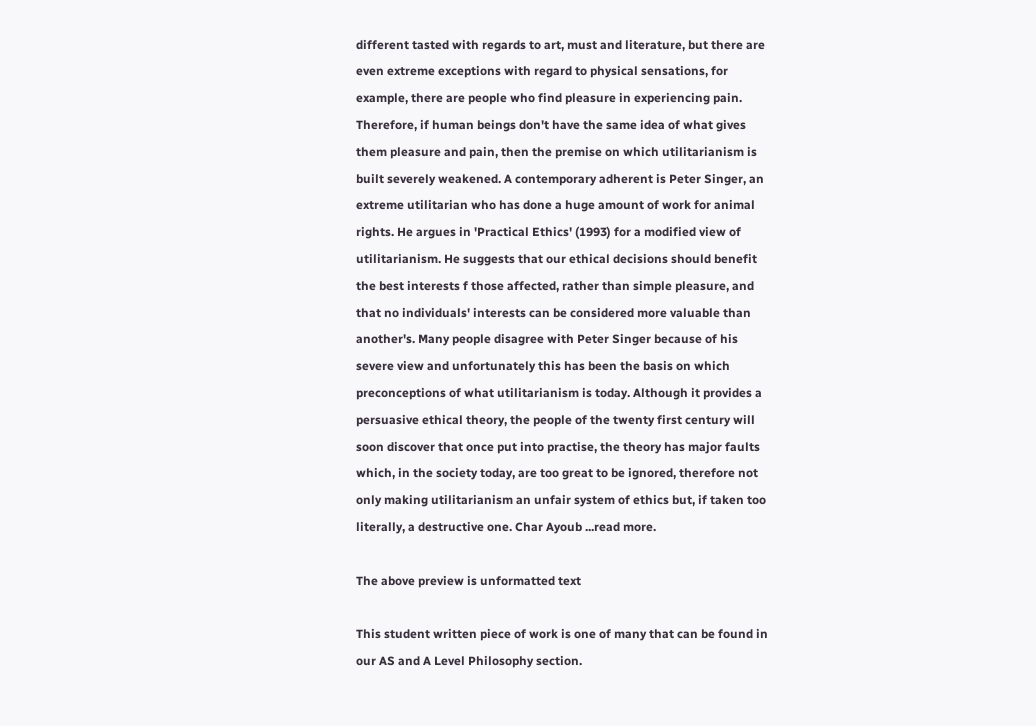different tasted with regards to art, must and literature, but there are even extreme exceptions with regard to physical sensations, for example, there are people who find pleasure in experiencing pain. Therefore, if human beings don't have the same idea of what gives them pleasure and pain, then the premise on which utilitarianism is built severely weakened. A contemporary adherent is Peter Singer, an extreme utilitarian who has done a huge amount of work for animal rights. He argues in 'Practical Ethics' (1993) for a modified view of utilitarianism. He suggests that our ethical decisions should benefit the best interests f those affected, rather than simple pleasure, and that no individuals' interests can be considered more valuable than another's. Many people disagree with Peter Singer because of his severe view and unfortunately this has been the basis on which preconceptions of what utilitarianism is today. Although it provides a persuasive ethical theory, the people of the twenty first century will soon discover that once put into practise, the theory has major faults which, in the society today, are too great to be ignored, therefore not only making utilitarianism an unfair system of ethics but, if taken too literally, a destructive one. Char Ayoub ...read more.

The above preview is unformatted text

This student written piece of work is one of many that can be found in our AS and A Level Philosophy section.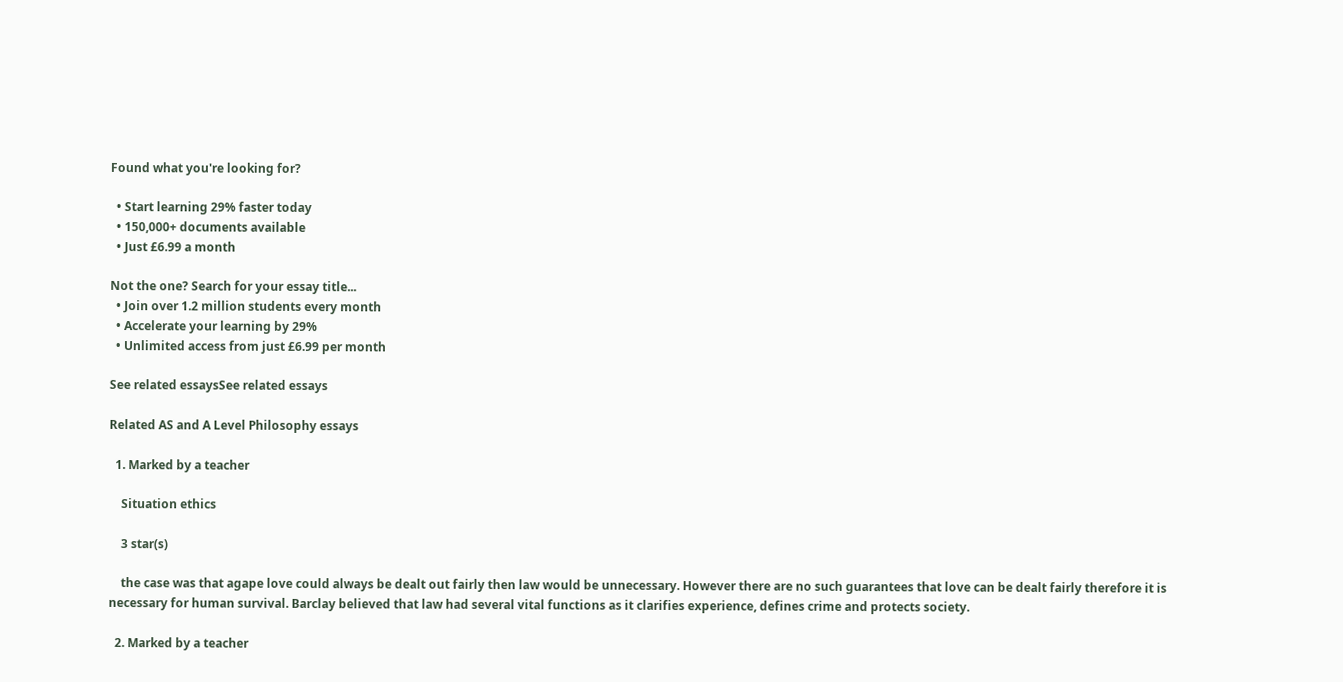Found what you're looking for?

  • Start learning 29% faster today
  • 150,000+ documents available
  • Just £6.99 a month

Not the one? Search for your essay title...
  • Join over 1.2 million students every month
  • Accelerate your learning by 29%
  • Unlimited access from just £6.99 per month

See related essaysSee related essays

Related AS and A Level Philosophy essays

  1. Marked by a teacher

    Situation ethics

    3 star(s)

    the case was that agape love could always be dealt out fairly then law would be unnecessary. However there are no such guarantees that love can be dealt fairly therefore it is necessary for human survival. Barclay believed that law had several vital functions as it clarifies experience, defines crime and protects society.

  2. Marked by a teacher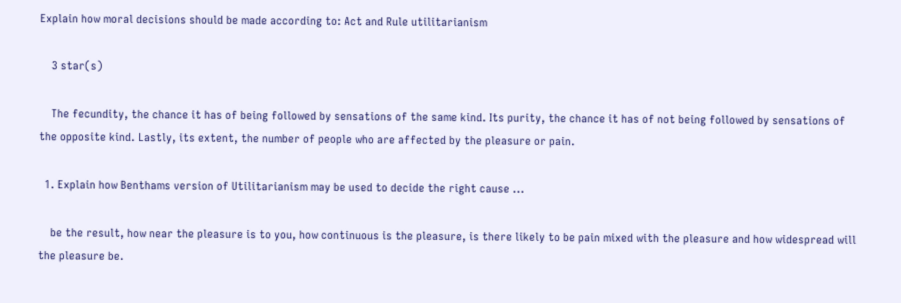Explain how moral decisions should be made according to: Act and Rule utilitarianism

    3 star(s)

    The fecundity, the chance it has of being followed by sensations of the same kind. Its purity, the chance it has of not being followed by sensations of the opposite kind. Lastly, its extent, the number of people who are affected by the pleasure or pain.

  1. Explain how Benthams version of Utilitarianism may be used to decide the right cause ...

    be the result, how near the pleasure is to you, how continuous is the pleasure, is there likely to be pain mixed with the pleasure and how widespread will the pleasure be.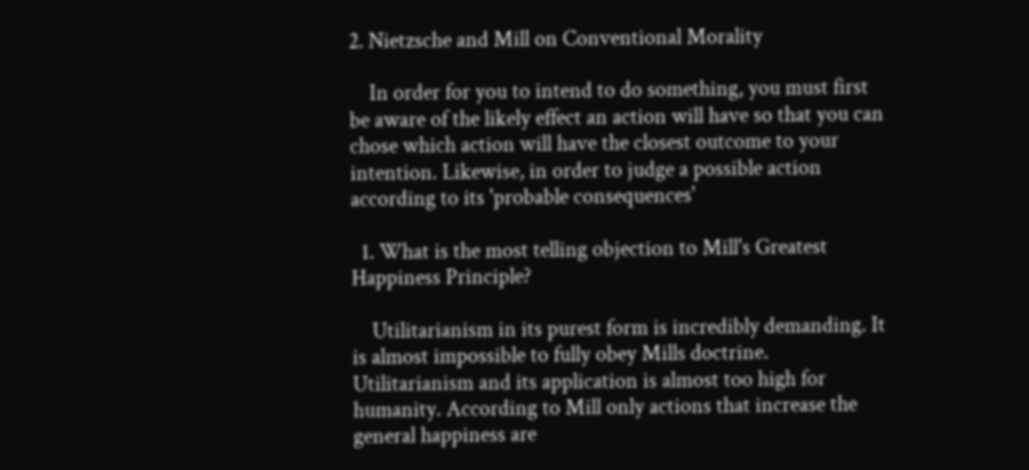2. Nietzsche and Mill on Conventional Morality

    In order for you to intend to do something, you must first be aware of the likely effect an action will have so that you can chose which action will have the closest outcome to your intention. Likewise, in order to judge a possible action according to its 'probable consequences'

  1. What is the most telling objection to Mill's Greatest Happiness Principle?

    Utilitarianism in its purest form is incredibly demanding. It is almost impossible to fully obey Mills doctrine. Utilitarianism and its application is almost too high for humanity. According to Mill only actions that increase the general happiness are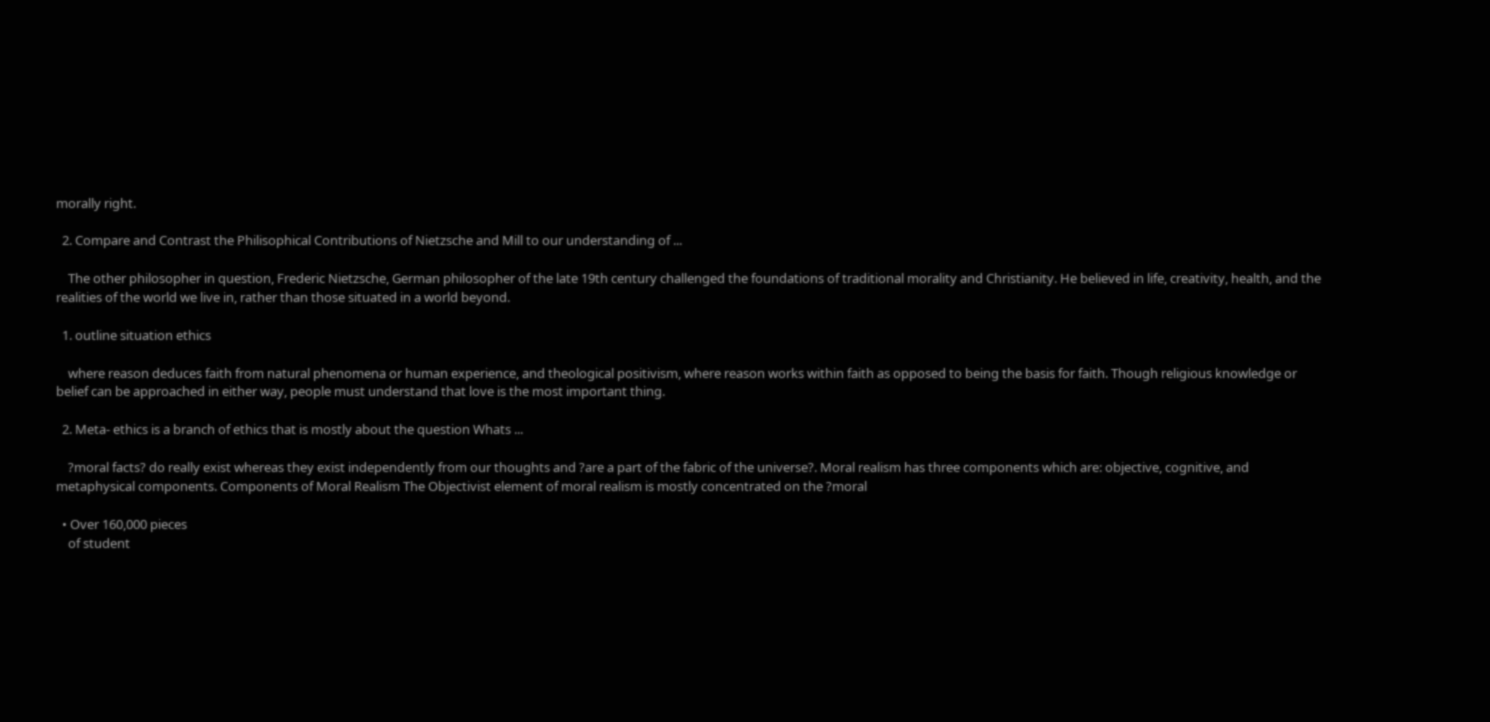morally right.

  2. Compare and Contrast the Philisophical Contributions of Nietzsche and Mill to our understanding of ...

    The other philosopher in question, Frederic Nietzsche, German philosopher of the late 19th century challenged the foundations of traditional morality and Christianity. He believed in life, creativity, health, and the realities of the world we live in, rather than those situated in a world beyond.

  1. outline situation ethics

    where reason deduces faith from natural phenomena or human experience, and theological positivism, where reason works within faith as opposed to being the basis for faith. Though religious knowledge or belief can be approached in either way, people must understand that love is the most important thing.

  2. Meta- ethics is a branch of ethics that is mostly about the question Whats ...

    ?moral facts? do really exist whereas they exist independently from our thoughts and ?are a part of the fabric of the universe?. Moral realism has three components which are: objective, cognitive, and metaphysical components. Components of Moral Realism The Objectivist element of moral realism is mostly concentrated on the ?moral

  • Over 160,000 pieces
    of student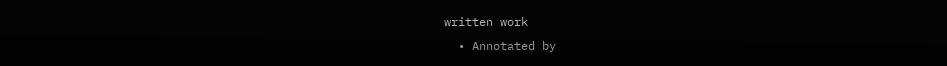written work
  • Annotated by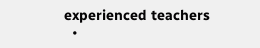experienced teachers
  •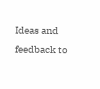Ideas and feedback to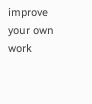improve your own work